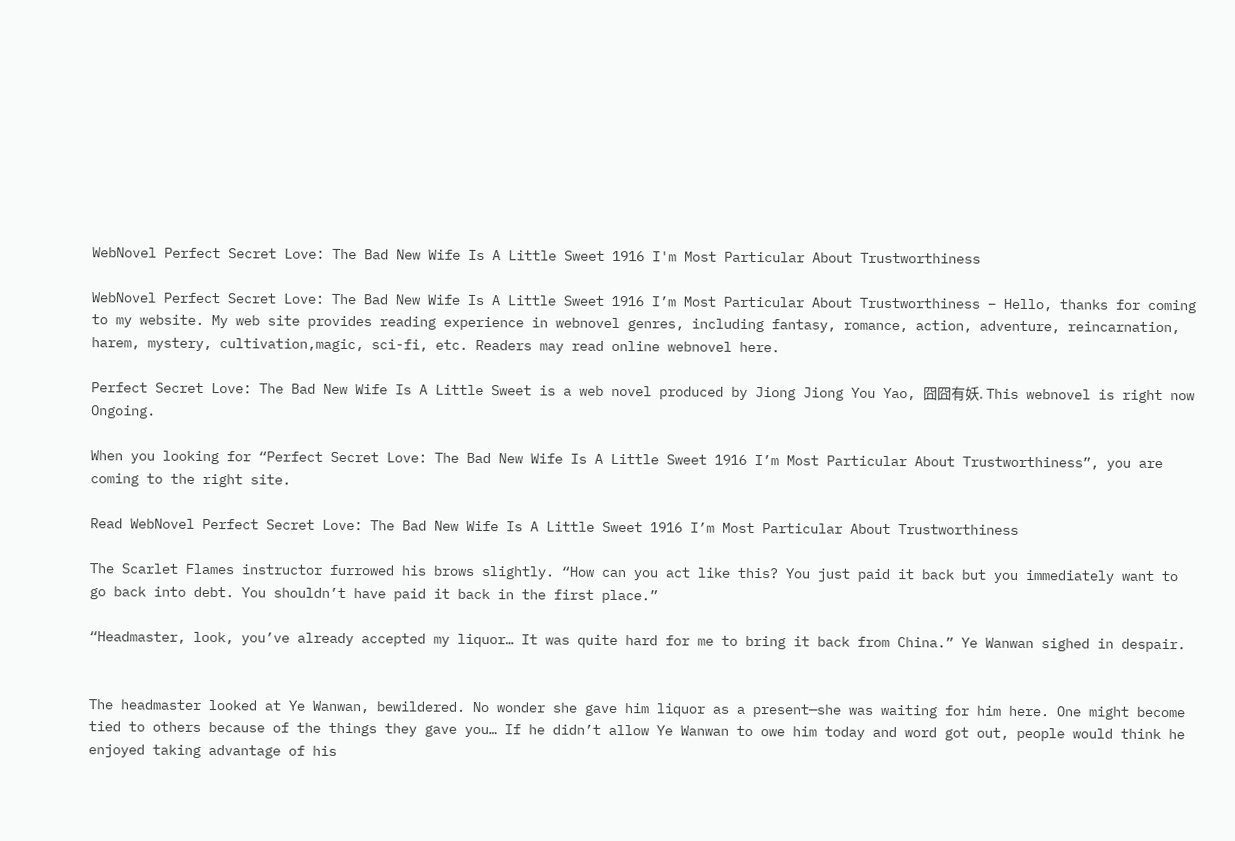WebNovel Perfect Secret Love: The Bad New Wife Is A Little Sweet 1916 I'm Most Particular About Trustworthiness

WebNovel Perfect Secret Love: The Bad New Wife Is A Little Sweet 1916 I’m Most Particular About Trustworthiness – Hello, thanks for coming to my website. My web site provides reading experience in webnovel genres, including fantasy, romance, action, adventure, reincarnation, harem, mystery, cultivation,magic, sci-fi, etc. Readers may read online webnovel here.

Perfect Secret Love: The Bad New Wife Is A Little Sweet is a web novel produced by Jiong Jiong You Yao, 囧囧有妖. This webnovel is right now Ongoing.

When you looking for “Perfect Secret Love: The Bad New Wife Is A Little Sweet 1916 I’m Most Particular About Trustworthiness”, you are coming to the right site.

Read WebNovel Perfect Secret Love: The Bad New Wife Is A Little Sweet 1916 I’m Most Particular About Trustworthiness

The Scarlet Flames instructor furrowed his brows slightly. “How can you act like this? You just paid it back but you immediately want to go back into debt. You shouldn’t have paid it back in the first place.”

“Headmaster, look, you’ve already accepted my liquor… It was quite hard for me to bring it back from China.” Ye Wanwan sighed in despair.


The headmaster looked at Ye Wanwan, bewildered. No wonder she gave him liquor as a present—she was waiting for him here. One might become tied to others because of the things they gave you… If he didn’t allow Ye Wanwan to owe him today and word got out, people would think he enjoyed taking advantage of his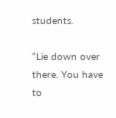students.

“Lie down over there. You have to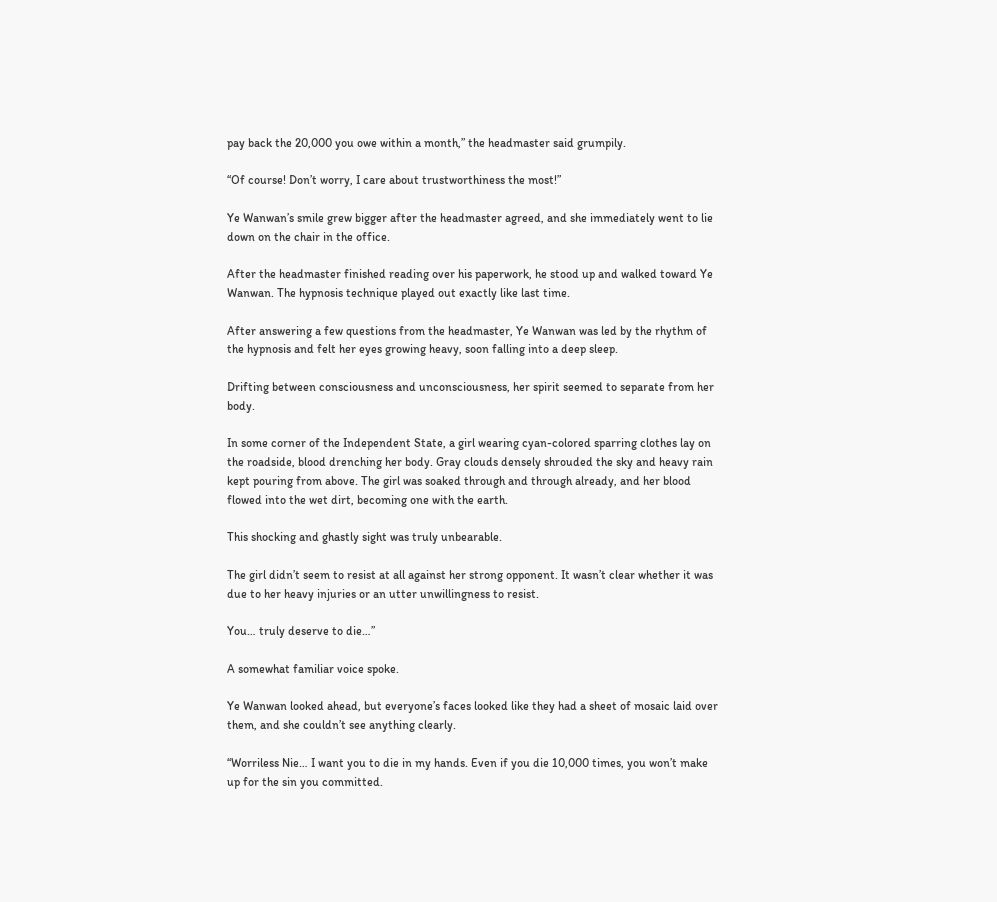pay back the 20,000 you owe within a month,” the headmaster said grumpily.

“Of course! Don’t worry, I care about trustworthiness the most!”

Ye Wanwan’s smile grew bigger after the headmaster agreed, and she immediately went to lie down on the chair in the office.

After the headmaster finished reading over his paperwork, he stood up and walked toward Ye Wanwan. The hypnosis technique played out exactly like last time.

After answering a few questions from the headmaster, Ye Wanwan was led by the rhythm of the hypnosis and felt her eyes growing heavy, soon falling into a deep sleep.

Drifting between consciousness and unconsciousness, her spirit seemed to separate from her body.

In some corner of the Independent State, a girl wearing cyan-colored sparring clothes lay on the roadside, blood drenching her body. Gray clouds densely shrouded the sky and heavy rain kept pouring from above. The girl was soaked through and through already, and her blood flowed into the wet dirt, becoming one with the earth.

This shocking and ghastly sight was truly unbearable.

The girl didn’t seem to resist at all against her strong opponent. It wasn’t clear whether it was due to her heavy injuries or an utter unwillingness to resist.

You… truly deserve to die…”

A somewhat familiar voice spoke.

Ye Wanwan looked ahead, but everyone’s faces looked like they had a sheet of mosaic laid over them, and she couldn’t see anything clearly.

“Worriless Nie… I want you to die in my hands. Even if you die 10,000 times, you won’t make up for the sin you committed.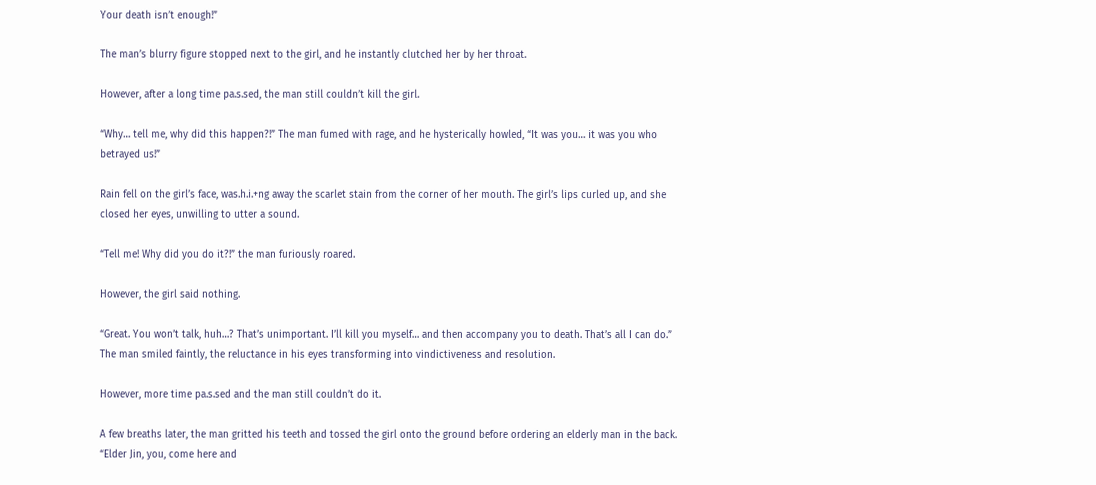Your death isn’t enough!”

The man’s blurry figure stopped next to the girl, and he instantly clutched her by her throat.

However, after a long time pa.s.sed, the man still couldn’t kill the girl.

“Why… tell me, why did this happen?!” The man fumed with rage, and he hysterically howled, “It was you… it was you who betrayed us!”

Rain fell on the girl’s face, was.h.i.+ng away the scarlet stain from the corner of her mouth. The girl’s lips curled up, and she closed her eyes, unwilling to utter a sound.

“Tell me! Why did you do it?!” the man furiously roared.

However, the girl said nothing.

“Great. You won’t talk, huh…? That’s unimportant. I’ll kill you myself… and then accompany you to death. That’s all I can do.” The man smiled faintly, the reluctance in his eyes transforming into vindictiveness and resolution.

However, more time pa.s.sed and the man still couldn’t do it.

A few breaths later, the man gritted his teeth and tossed the girl onto the ground before ordering an elderly man in the back. “Elder Jin, you, come here and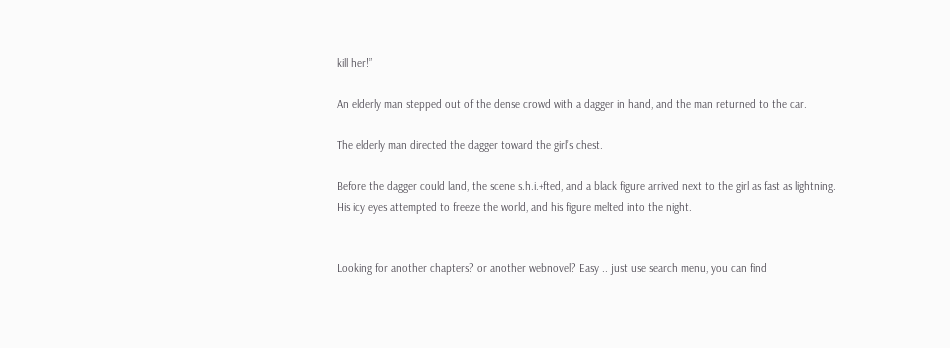kill her!”

An elderly man stepped out of the dense crowd with a dagger in hand, and the man returned to the car.

The elderly man directed the dagger toward the girl’s chest.

Before the dagger could land, the scene s.h.i.+fted, and a black figure arrived next to the girl as fast as lightning. His icy eyes attempted to freeze the world, and his figure melted into the night.


Looking for another chapters? or another webnovel? Easy .. just use search menu, you can find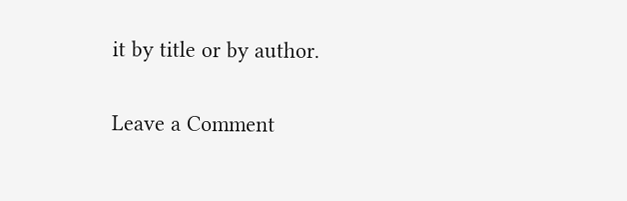it by title or by author.

Leave a Comment